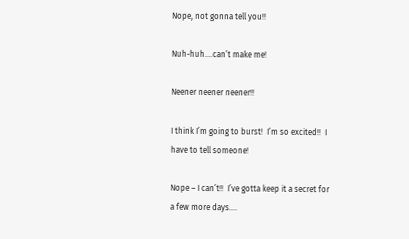Nope, not gonna tell you!!

Nuh-huh….can’t make me!

Neener neener neener!!

I think I’m going to burst!  I’m so excited!!  I have to tell someone!

Nope – I can’t!!  I’ve gotta keep it a secret for a few more days….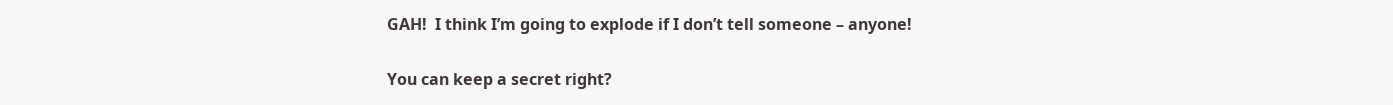GAH!  I think I’m going to explode if I don’t tell someone – anyone!

You can keep a secret right?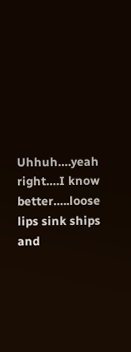Uhhuh….yeah right….I know better…..loose lips sink ships and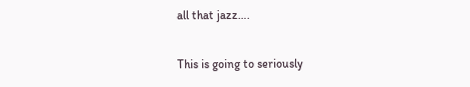all that jazz….

This is going to seriously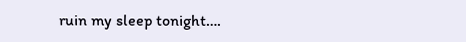ruin my sleep tonight….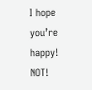I hope you’re happy!  NOT!